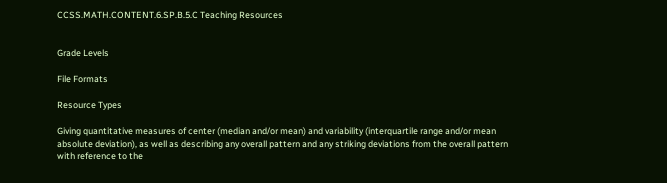CCSS.MATH.CONTENT.6.SP.B.5.C Teaching Resources


Grade Levels

File Formats

Resource Types

Giving quantitative measures of center (median and/or mean) and variability (interquartile range and/or mean absolute deviation), as well as describing any overall pattern and any striking deviations from the overall pattern with reference to the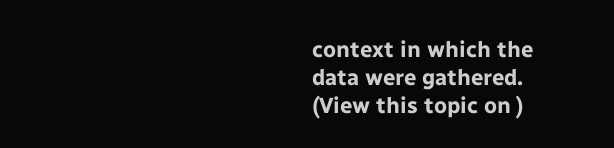context in which the data were gathered. (View this topic on )